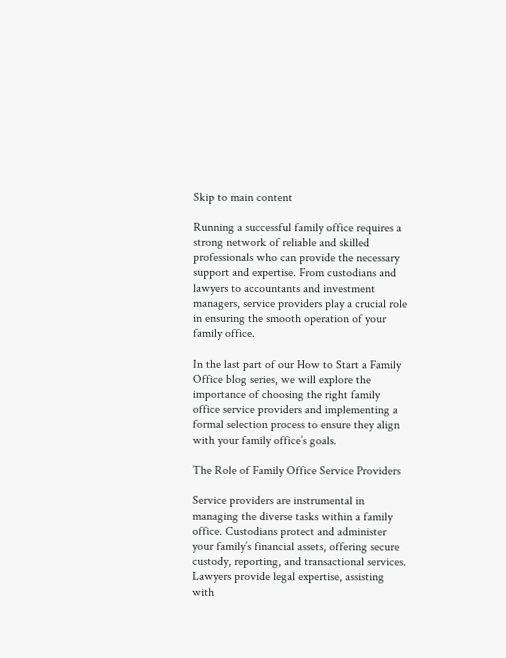Skip to main content

Running a successful family office requires a strong network of reliable and skilled professionals who can provide the necessary support and expertise. From custodians and lawyers to accountants and investment managers, service providers play a crucial role in ensuring the smooth operation of your family office.

In the last part of our How to Start a Family Office blog series, we will explore the importance of choosing the right family office service providers and implementing a formal selection process to ensure they align with your family office’s goals.

The Role of Family Office Service Providers

Service providers are instrumental in managing the diverse tasks within a family office. Custodians protect and administer your family’s financial assets, offering secure custody, reporting, and transactional services. Lawyers provide legal expertise, assisting with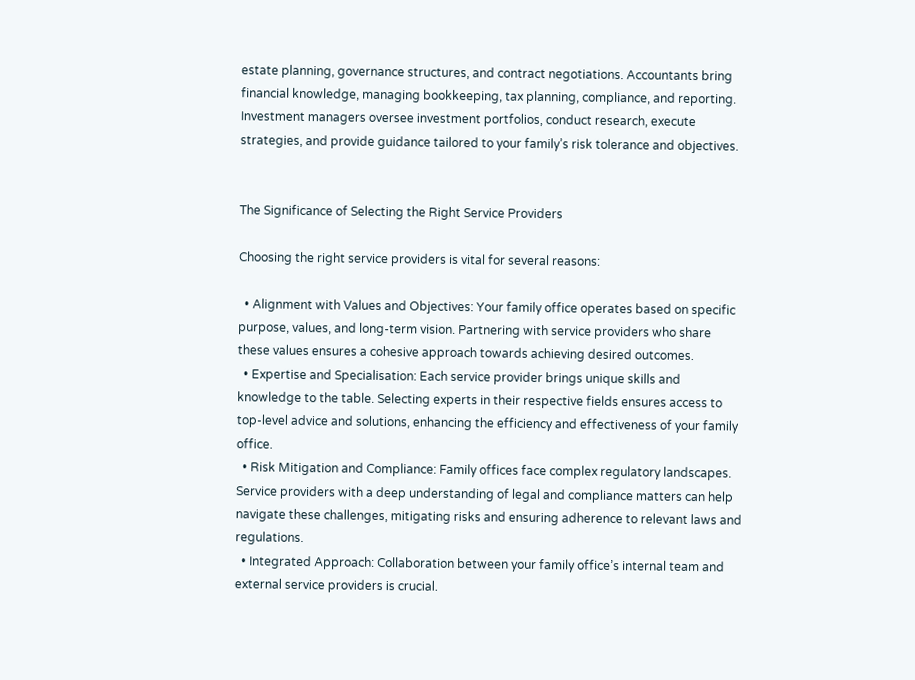estate planning, governance structures, and contract negotiations. Accountants bring financial knowledge, managing bookkeeping, tax planning, compliance, and reporting. Investment managers oversee investment portfolios, conduct research, execute strategies, and provide guidance tailored to your family’s risk tolerance and objectives.


The Significance of Selecting the Right Service Providers

Choosing the right service providers is vital for several reasons:

  • Alignment with Values and Objectives: Your family office operates based on specific purpose, values, and long-term vision. Partnering with service providers who share these values ensures a cohesive approach towards achieving desired outcomes.
  • Expertise and Specialisation: Each service provider brings unique skills and knowledge to the table. Selecting experts in their respective fields ensures access to top-level advice and solutions, enhancing the efficiency and effectiveness of your family office.
  • Risk Mitigation and Compliance: Family offices face complex regulatory landscapes. Service providers with a deep understanding of legal and compliance matters can help navigate these challenges, mitigating risks and ensuring adherence to relevant laws and regulations.
  • Integrated Approach: Collaboration between your family office’s internal team and external service providers is crucial.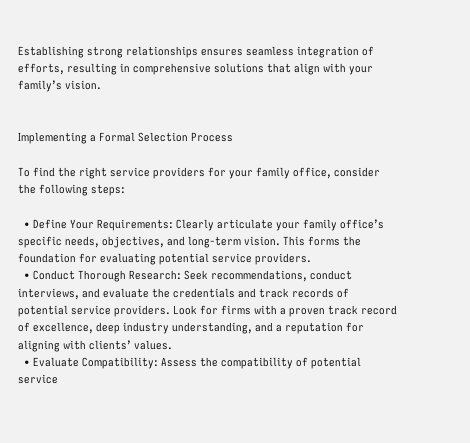Establishing strong relationships ensures seamless integration of efforts, resulting in comprehensive solutions that align with your family’s vision.


Implementing a Formal Selection Process

To find the right service providers for your family office, consider the following steps:

  • Define Your Requirements: Clearly articulate your family office’s specific needs, objectives, and long-term vision. This forms the foundation for evaluating potential service providers.
  • Conduct Thorough Research: Seek recommendations, conduct interviews, and evaluate the credentials and track records of potential service providers. Look for firms with a proven track record of excellence, deep industry understanding, and a reputation for aligning with clients’ values.
  • Evaluate Compatibility: Assess the compatibility of potential service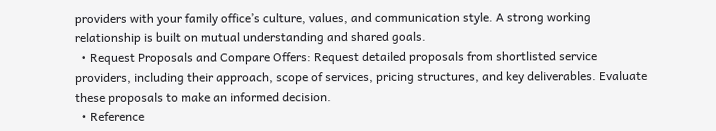providers with your family office’s culture, values, and communication style. A strong working relationship is built on mutual understanding and shared goals.
  • Request Proposals and Compare Offers: Request detailed proposals from shortlisted service providers, including their approach, scope of services, pricing structures, and key deliverables. Evaluate these proposals to make an informed decision.
  • Reference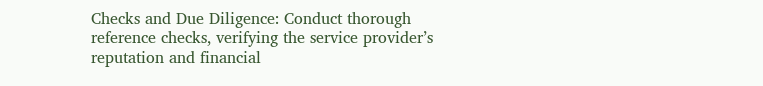Checks and Due Diligence: Conduct thorough reference checks, verifying the service provider’s reputation and financial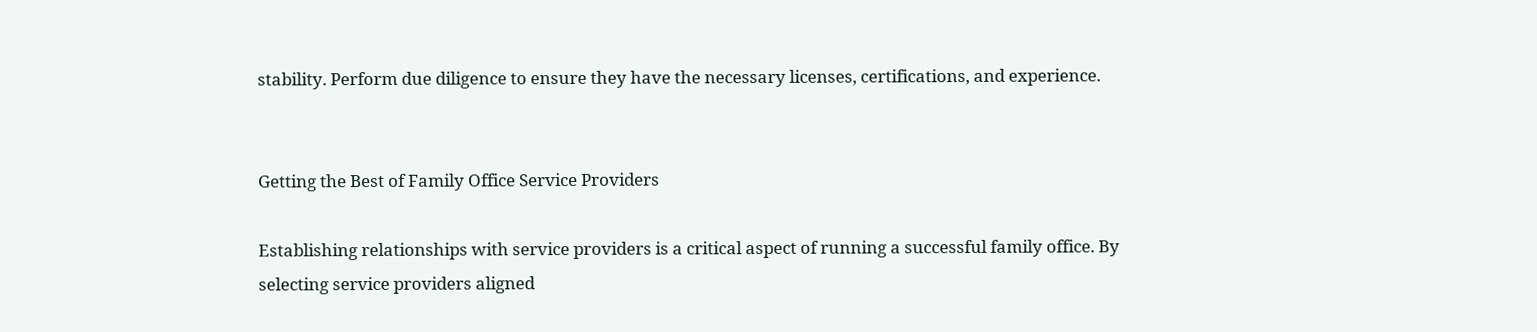stability. Perform due diligence to ensure they have the necessary licenses, certifications, and experience.


Getting the Best of Family Office Service Providers

Establishing relationships with service providers is a critical aspect of running a successful family office. By selecting service providers aligned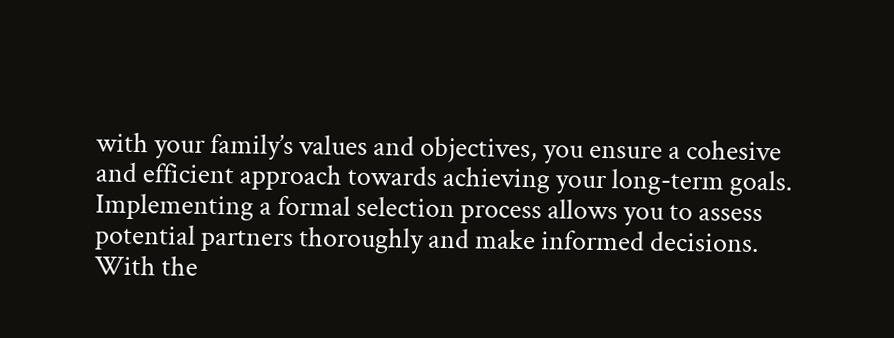with your family’s values and objectives, you ensure a cohesive and efficient approach towards achieving your long-term goals. Implementing a formal selection process allows you to assess potential partners thoroughly and make informed decisions. With the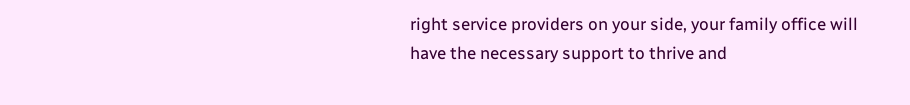right service providers on your side, your family office will have the necessary support to thrive and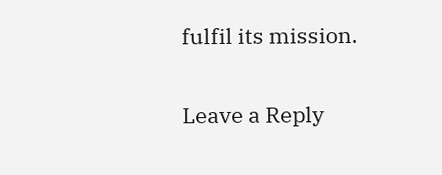fulfil its mission.

Leave a Reply